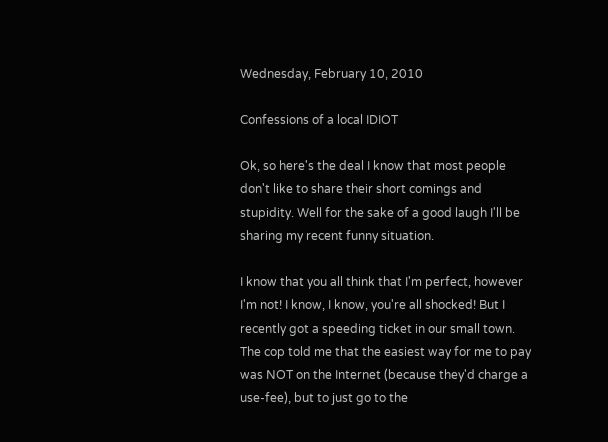Wednesday, February 10, 2010

Confessions of a local IDIOT

Ok, so here's the deal I know that most people don't like to share their short comings and stupidity. Well for the sake of a good laugh I'll be sharing my recent funny situation.

I know that you all think that I'm perfect, however I'm not! I know, I know, you're all shocked! But I recently got a speeding ticket in our small town. The cop told me that the easiest way for me to pay was NOT on the Internet (because they'd charge a use-fee), but to just go to the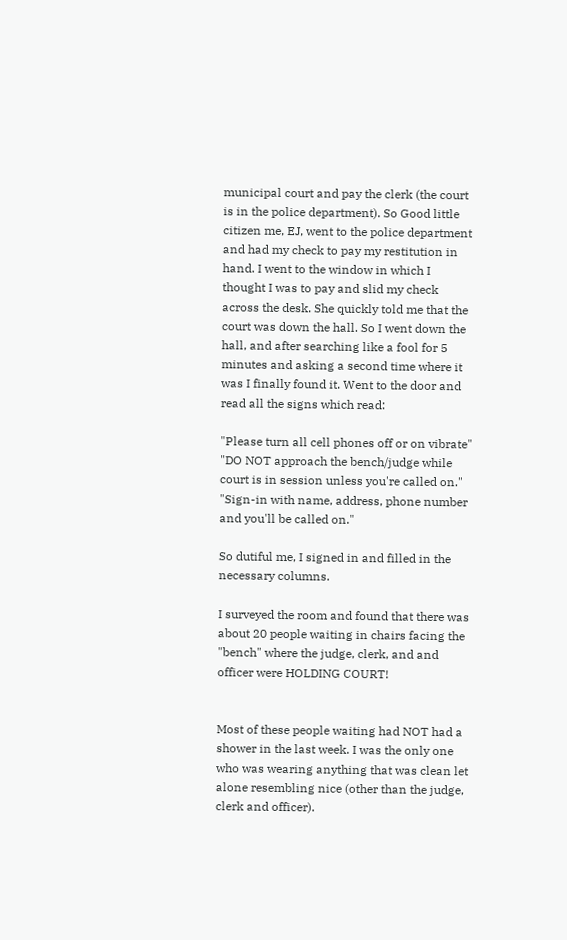municipal court and pay the clerk (the court is in the police department). So Good little citizen me, EJ, went to the police department and had my check to pay my restitution in hand. I went to the window in which I thought I was to pay and slid my check across the desk. She quickly told me that the court was down the hall. So I went down the hall, and after searching like a fool for 5 minutes and asking a second time where it was I finally found it. Went to the door and read all the signs which read:

"Please turn all cell phones off or on vibrate"
"DO NOT approach the bench/judge while court is in session unless you're called on."
"Sign-in with name, address, phone number and you'll be called on."

So dutiful me, I signed in and filled in the necessary columns.

I surveyed the room and found that there was about 20 people waiting in chairs facing the "bench" where the judge, clerk, and and officer were HOLDING COURT!


Most of these people waiting had NOT had a shower in the last week. I was the only one who was wearing anything that was clean let alone resembling nice (other than the judge, clerk and officer).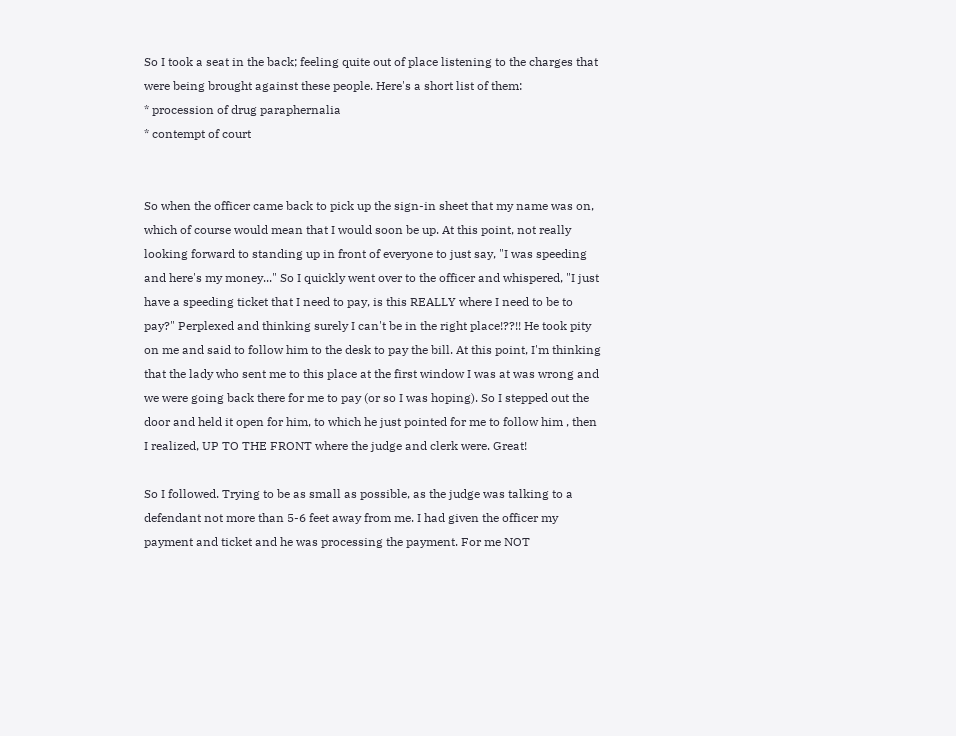So I took a seat in the back; feeling quite out of place listening to the charges that were being brought against these people. Here's a short list of them:
* procession of drug paraphernalia
* contempt of court


So when the officer came back to pick up the sign-in sheet that my name was on, which of course would mean that I would soon be up. At this point, not really looking forward to standing up in front of everyone to just say, "I was speeding and here's my money..." So I quickly went over to the officer and whispered, "I just have a speeding ticket that I need to pay, is this REALLY where I need to be to pay?" Perplexed and thinking surely I can't be in the right place!??!! He took pity on me and said to follow him to the desk to pay the bill. At this point, I'm thinking that the lady who sent me to this place at the first window I was at was wrong and we were going back there for me to pay (or so I was hoping). So I stepped out the door and held it open for him, to which he just pointed for me to follow him , then I realized, UP TO THE FRONT where the judge and clerk were. Great!

So I followed. Trying to be as small as possible, as the judge was talking to a defendant not more than 5-6 feet away from me. I had given the officer my payment and ticket and he was processing the payment. For me NOT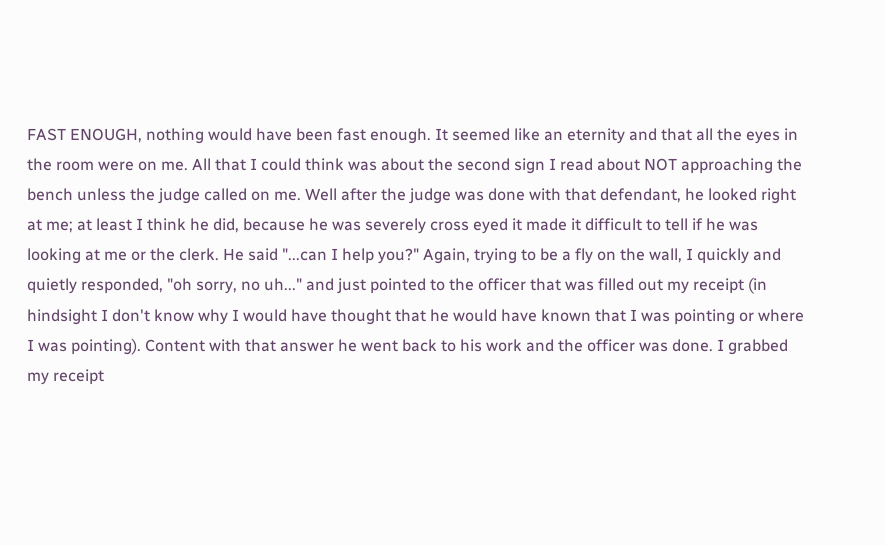FAST ENOUGH, nothing would have been fast enough. It seemed like an eternity and that all the eyes in the room were on me. All that I could think was about the second sign I read about NOT approaching the bench unless the judge called on me. Well after the judge was done with that defendant, he looked right at me; at least I think he did, because he was severely cross eyed it made it difficult to tell if he was looking at me or the clerk. He said "...can I help you?" Again, trying to be a fly on the wall, I quickly and quietly responded, "oh sorry, no uh..." and just pointed to the officer that was filled out my receipt (in hindsight I don't know why I would have thought that he would have known that I was pointing or where I was pointing). Content with that answer he went back to his work and the officer was done. I grabbed my receipt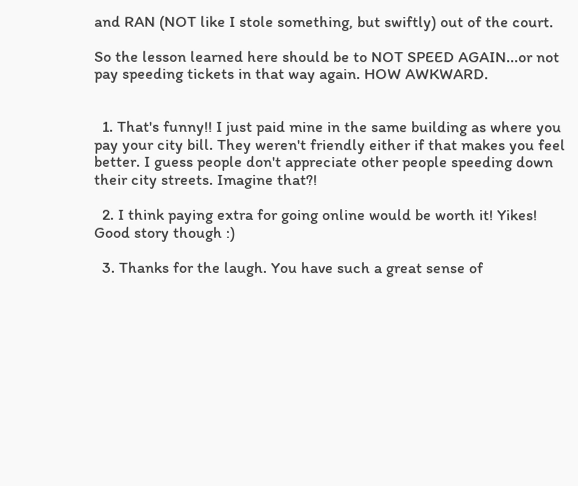and RAN (NOT like I stole something, but swiftly) out of the court.

So the lesson learned here should be to NOT SPEED AGAIN...or not pay speeding tickets in that way again. HOW AWKWARD.


  1. That's funny!! I just paid mine in the same building as where you pay your city bill. They weren't friendly either if that makes you feel better. I guess people don't appreciate other people speeding down their city streets. Imagine that?!

  2. I think paying extra for going online would be worth it! Yikes! Good story though :)

  3. Thanks for the laugh. You have such a great sense of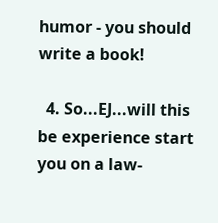humor - you should write a book!

  4. So...EJ...will this be experience start you on a law-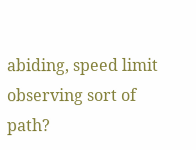abiding, speed limit observing sort of path?